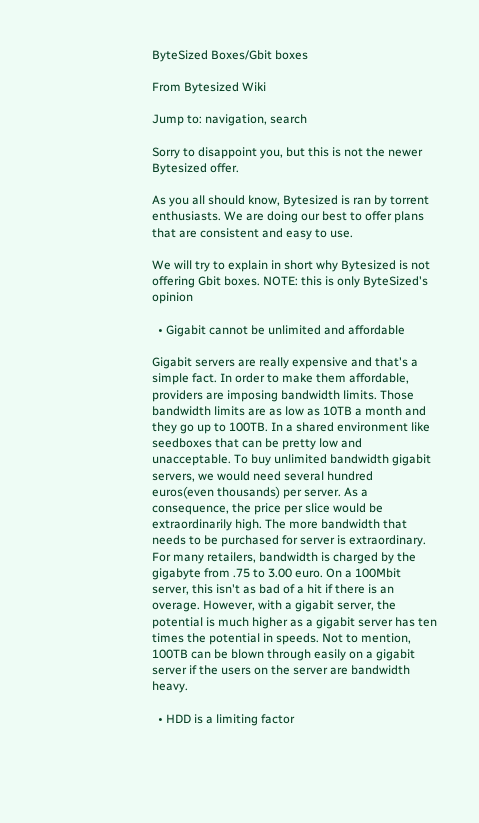ByteSized Boxes/Gbit boxes

From Bytesized Wiki

Jump to: navigation, search

Sorry to disappoint you, but this is not the newer Bytesized offer.

As you all should know, Bytesized is ran by torrent enthusiasts. We are doing our best to offer plans that are consistent and easy to use.

We will try to explain in short why Bytesized is not offering Gbit boxes. NOTE: this is only ByteSized's opinion

  • Gigabit cannot be unlimited and affordable

Gigabit servers are really expensive and that's a simple fact. In order to make them affordable, providers are imposing bandwidth limits. Those bandwidth limits are as low as 10TB a month and they go up to 100TB. In a shared environment like seedboxes that can be pretty low and unacceptable. To buy unlimited bandwidth gigabit servers, we would need several hundred euros(even thousands) per server. As a consequence, the price per slice would be extraordinarily high. The more bandwidth that needs to be purchased for server is extraordinary. For many retailers, bandwidth is charged by the gigabyte from .75 to 3.00 euro. On a 100Mbit server, this isn't as bad of a hit if there is an overage. However, with a gigabit server, the potential is much higher as a gigabit server has ten times the potential in speeds. Not to mention, 100TB can be blown through easily on a gigabit server if the users on the server are bandwidth heavy.

  • HDD is a limiting factor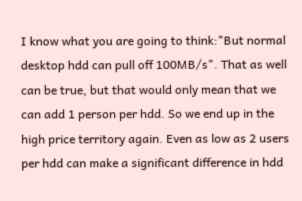I know what you are going to think:"But normal desktop hdd can pull off 100MB/s". That as well can be true, but that would only mean that we can add 1 person per hdd. So we end up in the high price territory again. Even as low as 2 users per hdd can make a significant difference in hdd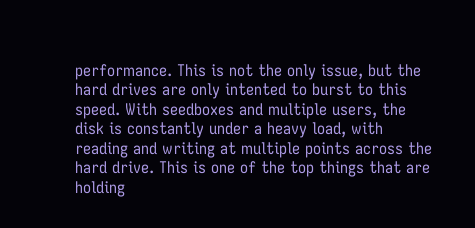performance. This is not the only issue, but the hard drives are only intented to burst to this speed. With seedboxes and multiple users, the disk is constantly under a heavy load, with reading and writing at multiple points across the hard drive. This is one of the top things that are holding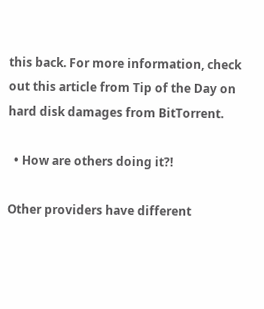this back. For more information, check out this article from Tip of the Day on hard disk damages from BitTorrent.

  • How are others doing it?!

Other providers have different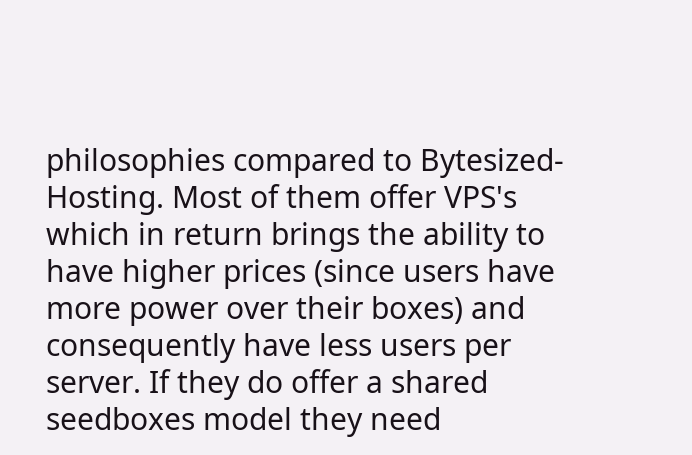philosophies compared to Bytesized-Hosting. Most of them offer VPS's which in return brings the ability to have higher prices (since users have more power over their boxes) and consequently have less users per server. If they do offer a shared seedboxes model they need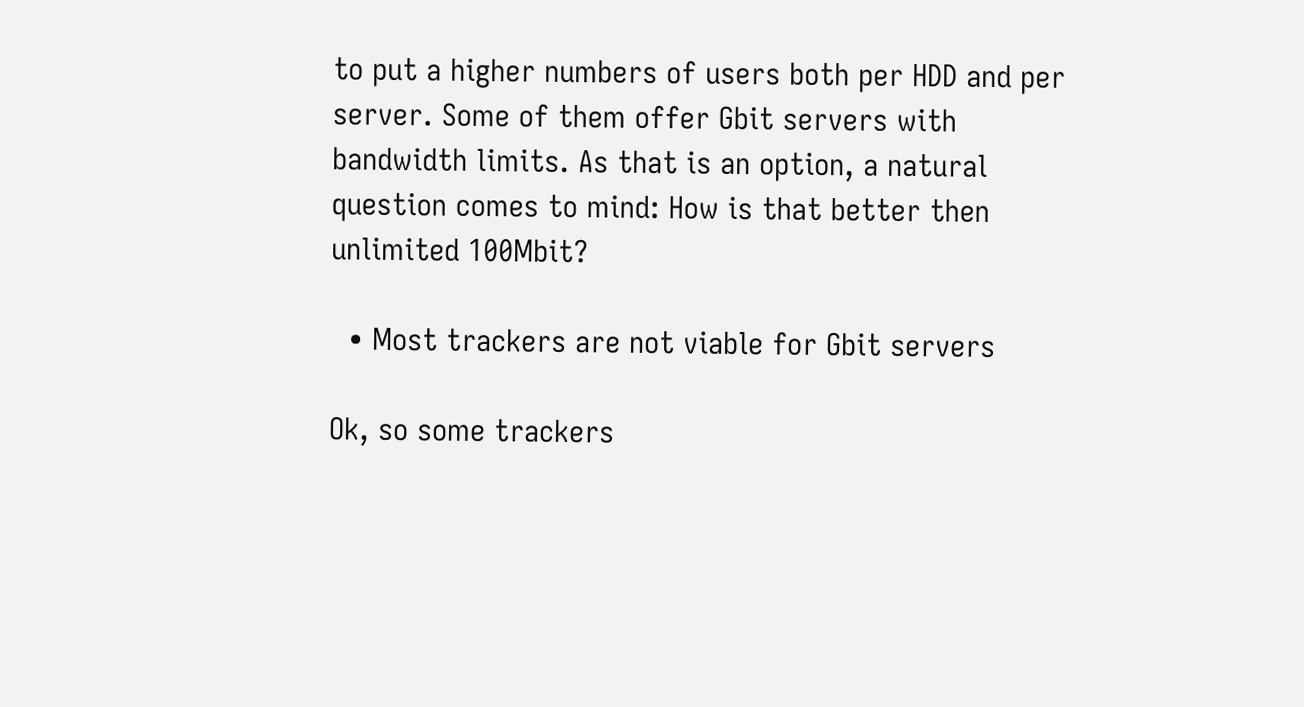to put a higher numbers of users both per HDD and per server. Some of them offer Gbit servers with bandwidth limits. As that is an option, a natural question comes to mind: How is that better then unlimited 100Mbit?

  • Most trackers are not viable for Gbit servers

Ok, so some trackers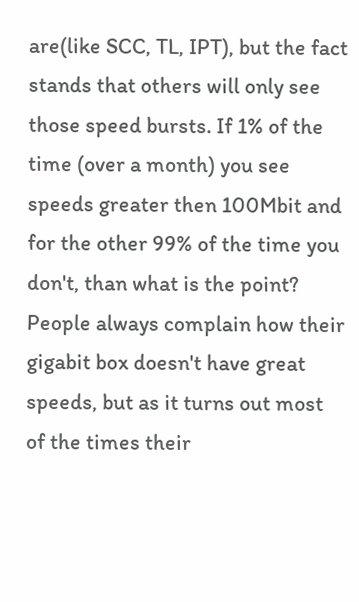are(like SCC, TL, IPT), but the fact stands that others will only see those speed bursts. If 1% of the time (over a month) you see speeds greater then 100Mbit and for the other 99% of the time you don't, than what is the point? People always complain how their gigabit box doesn't have great speeds, but as it turns out most of the times their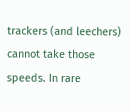trackers (and leechers) cannot take those speeds. In rare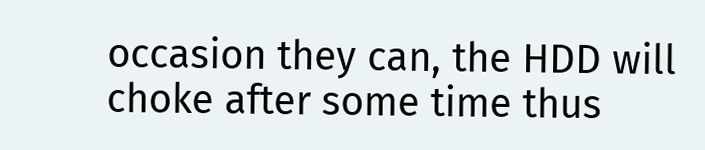occasion they can, the HDD will choke after some time thus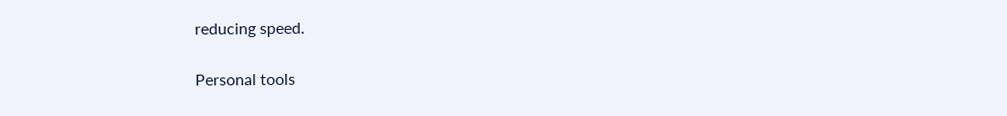reducing speed.

Personal tools